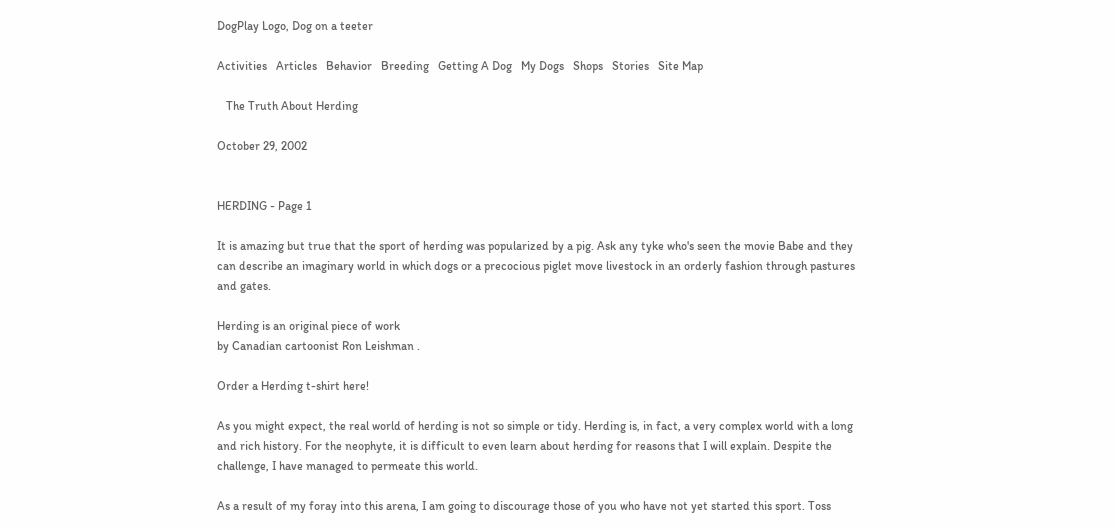DogPlay Logo, Dog on a teeter

Activities   Articles   Behavior   Breeding   Getting A Dog   My Dogs   Shops   Stories   Site Map

   The Truth About Herding

October 29, 2002


HERDING - Page 1

It is amazing but true that the sport of herding was popularized by a pig. Ask any tyke who's seen the movie Babe and they can describe an imaginary world in which dogs or a precocious piglet move livestock in an orderly fashion through pastures and gates.

Herding is an original piece of work
by Canadian cartoonist Ron Leishman .

Order a Herding t-shirt here!

As you might expect, the real world of herding is not so simple or tidy. Herding is, in fact, a very complex world with a long and rich history. For the neophyte, it is difficult to even learn about herding for reasons that I will explain. Despite the challenge, I have managed to permeate this world.

As a result of my foray into this arena, I am going to discourage those of you who have not yet started this sport. Toss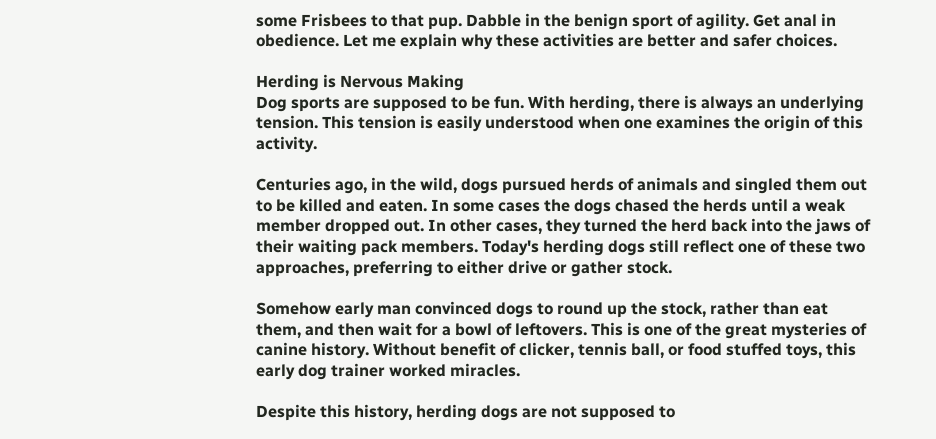some Frisbees to that pup. Dabble in the benign sport of agility. Get anal in obedience. Let me explain why these activities are better and safer choices.

Herding is Nervous Making
Dog sports are supposed to be fun. With herding, there is always an underlying tension. This tension is easily understood when one examines the origin of this activity.

Centuries ago, in the wild, dogs pursued herds of animals and singled them out to be killed and eaten. In some cases the dogs chased the herds until a weak member dropped out. In other cases, they turned the herd back into the jaws of their waiting pack members. Today's herding dogs still reflect one of these two approaches, preferring to either drive or gather stock.

Somehow early man convinced dogs to round up the stock, rather than eat them, and then wait for a bowl of leftovers. This is one of the great mysteries of canine history. Without benefit of clicker, tennis ball, or food stuffed toys, this early dog trainer worked miracles.

Despite this history, herding dogs are not supposed to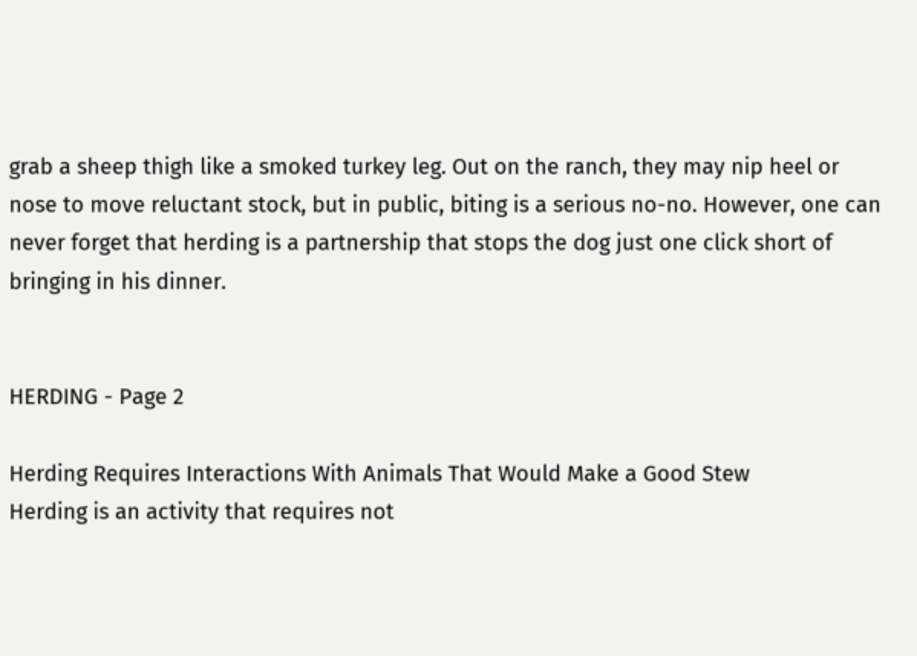grab a sheep thigh like a smoked turkey leg. Out on the ranch, they may nip heel or nose to move reluctant stock, but in public, biting is a serious no-no. However, one can never forget that herding is a partnership that stops the dog just one click short of bringing in his dinner.


HERDING - Page 2

Herding Requires Interactions With Animals That Would Make a Good Stew
Herding is an activity that requires not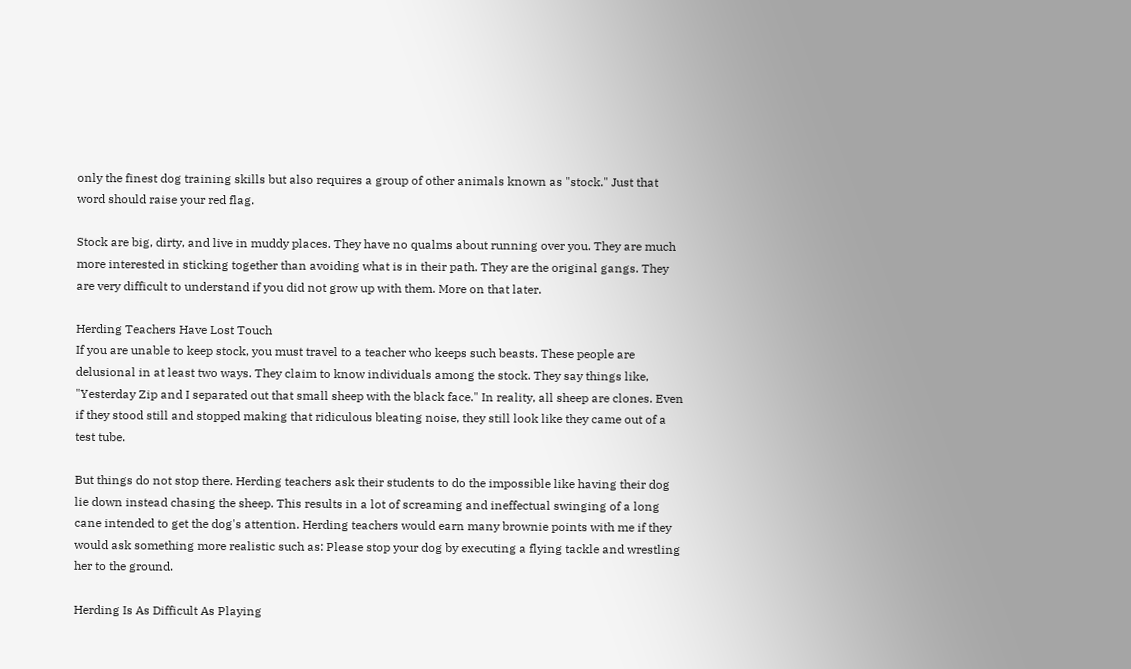only the finest dog training skills but also requires a group of other animals known as "stock." Just that word should raise your red flag.

Stock are big, dirty, and live in muddy places. They have no qualms about running over you. They are much more interested in sticking together than avoiding what is in their path. They are the original gangs. They are very difficult to understand if you did not grow up with them. More on that later.

Herding Teachers Have Lost Touch
If you are unable to keep stock, you must travel to a teacher who keeps such beasts. These people are delusional in at least two ways. They claim to know individuals among the stock. They say things like, "Yesterday Zip and I separated out that small sheep with the black face." In reality, all sheep are clones. Even if they stood still and stopped making that ridiculous bleating noise, they still look like they came out of a test tube.

But things do not stop there. Herding teachers ask their students to do the impossible like having their dog lie down instead chasing the sheep. This results in a lot of screaming and ineffectual swinging of a long cane intended to get the dog's attention. Herding teachers would earn many brownie points with me if they would ask something more realistic such as: Please stop your dog by executing a flying tackle and wrestling her to the ground.

Herding Is As Difficult As Playing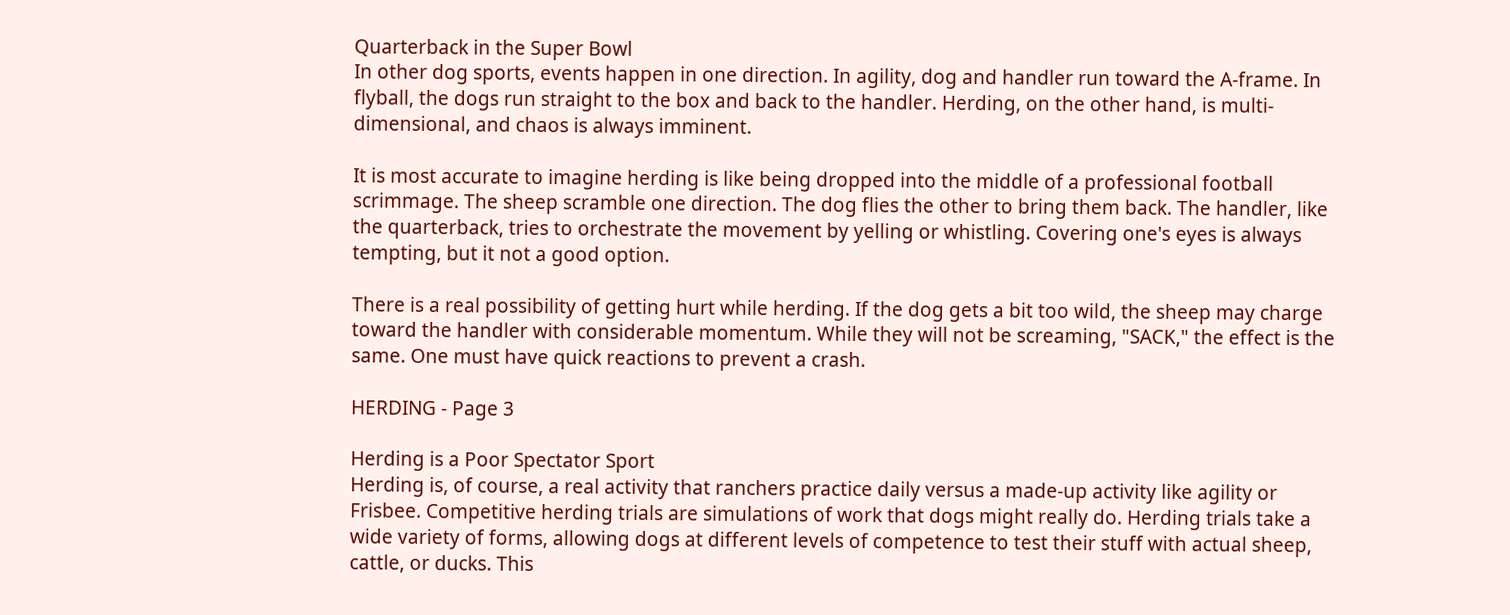Quarterback in the Super Bowl
In other dog sports, events happen in one direction. In agility, dog and handler run toward the A-frame. In flyball, the dogs run straight to the box and back to the handler. Herding, on the other hand, is multi-dimensional, and chaos is always imminent.

It is most accurate to imagine herding is like being dropped into the middle of a professional football scrimmage. The sheep scramble one direction. The dog flies the other to bring them back. The handler, like the quarterback, tries to orchestrate the movement by yelling or whistling. Covering one's eyes is always tempting, but it not a good option.

There is a real possibility of getting hurt while herding. If the dog gets a bit too wild, the sheep may charge toward the handler with considerable momentum. While they will not be screaming, "SACK," the effect is the same. One must have quick reactions to prevent a crash.

HERDING - Page 3

Herding is a Poor Spectator Sport
Herding is, of course, a real activity that ranchers practice daily versus a made-up activity like agility or Frisbee. Competitive herding trials are simulations of work that dogs might really do. Herding trials take a wide variety of forms, allowing dogs at different levels of competence to test their stuff with actual sheep, cattle, or ducks. This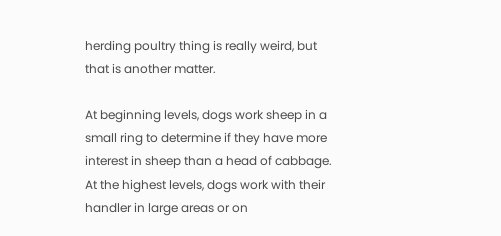herding poultry thing is really weird, but that is another matter.

At beginning levels, dogs work sheep in a small ring to determine if they have more interest in sheep than a head of cabbage. At the highest levels, dogs work with their handler in large areas or on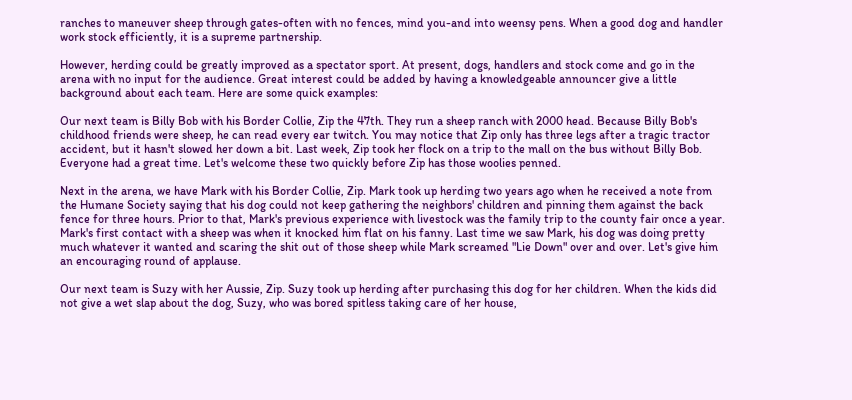ranches to maneuver sheep through gates-often with no fences, mind you-and into weensy pens. When a good dog and handler work stock efficiently, it is a supreme partnership.

However, herding could be greatly improved as a spectator sport. At present, dogs, handlers and stock come and go in the arena with no input for the audience. Great interest could be added by having a knowledgeable announcer give a little background about each team. Here are some quick examples:

Our next team is Billy Bob with his Border Collie, Zip the 47th. They run a sheep ranch with 2000 head. Because Billy Bob's childhood friends were sheep, he can read every ear twitch. You may notice that Zip only has three legs after a tragic tractor accident, but it hasn't slowed her down a bit. Last week, Zip took her flock on a trip to the mall on the bus without Billy Bob. Everyone had a great time. Let's welcome these two quickly before Zip has those woolies penned.

Next in the arena, we have Mark with his Border Collie, Zip. Mark took up herding two years ago when he received a note from the Humane Society saying that his dog could not keep gathering the neighbors' children and pinning them against the back fence for three hours. Prior to that, Mark's previous experience with livestock was the family trip to the county fair once a year. Mark's first contact with a sheep was when it knocked him flat on his fanny. Last time we saw Mark, his dog was doing pretty much whatever it wanted and scaring the shit out of those sheep while Mark screamed "Lie Down" over and over. Let's give him an encouraging round of applause.

Our next team is Suzy with her Aussie, Zip. Suzy took up herding after purchasing this dog for her children. When the kids did not give a wet slap about the dog, Suzy, who was bored spitless taking care of her house,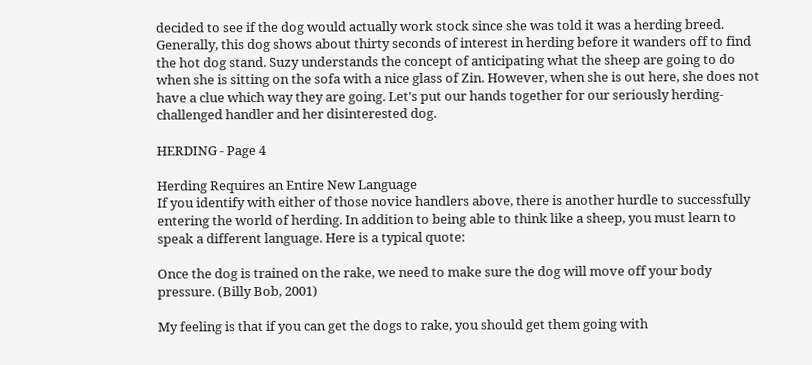decided to see if the dog would actually work stock since she was told it was a herding breed. Generally, this dog shows about thirty seconds of interest in herding before it wanders off to find the hot dog stand. Suzy understands the concept of anticipating what the sheep are going to do when she is sitting on the sofa with a nice glass of Zin. However, when she is out here, she does not have a clue which way they are going. Let's put our hands together for our seriously herding-challenged handler and her disinterested dog.

HERDING - Page 4

Herding Requires an Entire New Language
If you identify with either of those novice handlers above, there is another hurdle to successfully entering the world of herding. In addition to being able to think like a sheep, you must learn to speak a different language. Here is a typical quote:

Once the dog is trained on the rake, we need to make sure the dog will move off your body pressure. (Billy Bob, 2001)

My feeling is that if you can get the dogs to rake, you should get them going with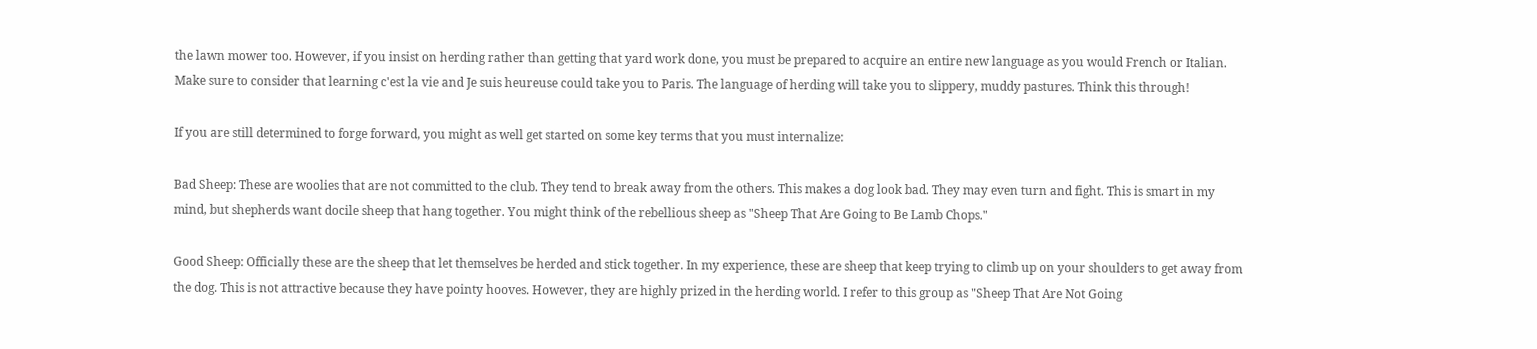the lawn mower too. However, if you insist on herding rather than getting that yard work done, you must be prepared to acquire an entire new language as you would French or Italian. Make sure to consider that learning c'est la vie and Je suis heureuse could take you to Paris. The language of herding will take you to slippery, muddy pastures. Think this through!

If you are still determined to forge forward, you might as well get started on some key terms that you must internalize:

Bad Sheep: These are woolies that are not committed to the club. They tend to break away from the others. This makes a dog look bad. They may even turn and fight. This is smart in my mind, but shepherds want docile sheep that hang together. You might think of the rebellious sheep as "Sheep That Are Going to Be Lamb Chops."

Good Sheep: Officially these are the sheep that let themselves be herded and stick together. In my experience, these are sheep that keep trying to climb up on your shoulders to get away from the dog. This is not attractive because they have pointy hooves. However, they are highly prized in the herding world. I refer to this group as "Sheep That Are Not Going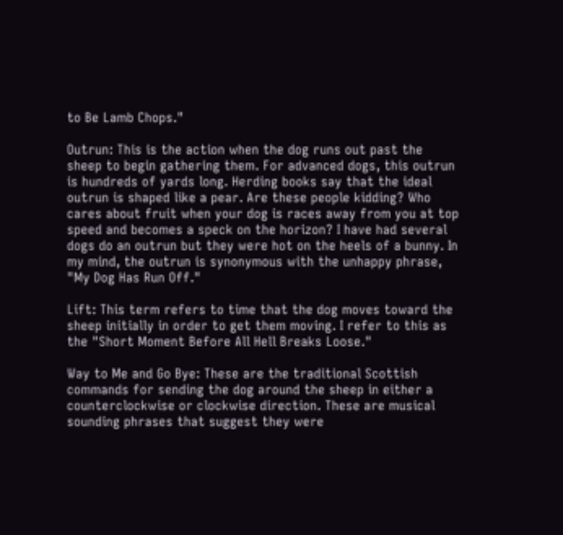to Be Lamb Chops."

Outrun: This is the action when the dog runs out past the sheep to begin gathering them. For advanced dogs, this outrun is hundreds of yards long. Herding books say that the ideal outrun is shaped like a pear. Are these people kidding? Who cares about fruit when your dog is races away from you at top speed and becomes a speck on the horizon? I have had several dogs do an outrun but they were hot on the heels of a bunny. In my mind, the outrun is synonymous with the unhappy phrase, "My Dog Has Run Off."

Lift: This term refers to time that the dog moves toward the sheep initially in order to get them moving. I refer to this as the "Short Moment Before All Hell Breaks Loose."

Way to Me and Go Bye: These are the traditional Scottish commands for sending the dog around the sheep in either a counterclockwise or clockwise direction. These are musical sounding phrases that suggest they were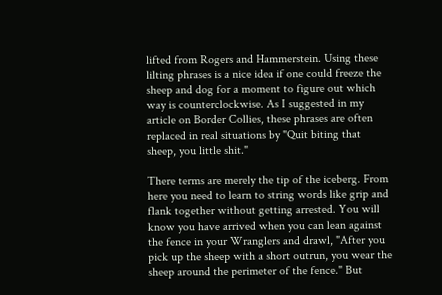lifted from Rogers and Hammerstein. Using these lilting phrases is a nice idea if one could freeze the sheep and dog for a moment to figure out which way is counterclockwise. As I suggested in my article on Border Collies, these phrases are often replaced in real situations by "Quit biting that sheep, you little shit."

There terms are merely the tip of the iceberg. From here you need to learn to string words like grip and flank together without getting arrested. You will know you have arrived when you can lean against the fence in your Wranglers and drawl, "After you pick up the sheep with a short outrun, you wear the sheep around the perimeter of the fence." But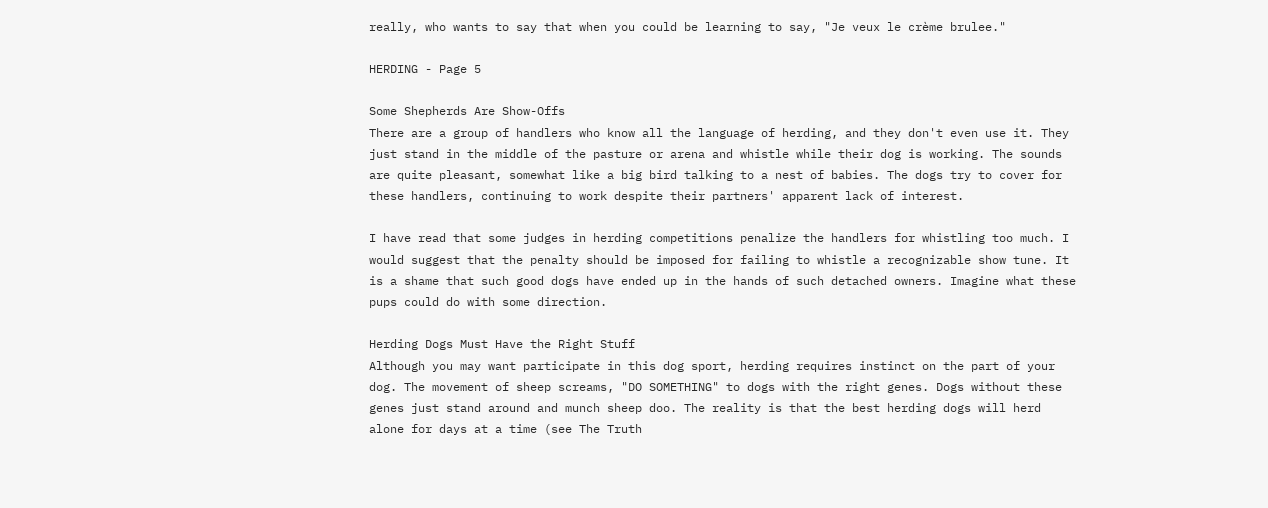really, who wants to say that when you could be learning to say, "Je veux le crème brulee."

HERDING - Page 5

Some Shepherds Are Show-Offs
There are a group of handlers who know all the language of herding, and they don't even use it. They just stand in the middle of the pasture or arena and whistle while their dog is working. The sounds are quite pleasant, somewhat like a big bird talking to a nest of babies. The dogs try to cover for these handlers, continuing to work despite their partners' apparent lack of interest.

I have read that some judges in herding competitions penalize the handlers for whistling too much. I would suggest that the penalty should be imposed for failing to whistle a recognizable show tune. It is a shame that such good dogs have ended up in the hands of such detached owners. Imagine what these pups could do with some direction.

Herding Dogs Must Have the Right Stuff
Although you may want participate in this dog sport, herding requires instinct on the part of your dog. The movement of sheep screams, "DO SOMETHING" to dogs with the right genes. Dogs without these genes just stand around and munch sheep doo. The reality is that the best herding dogs will herd alone for days at a time (see The Truth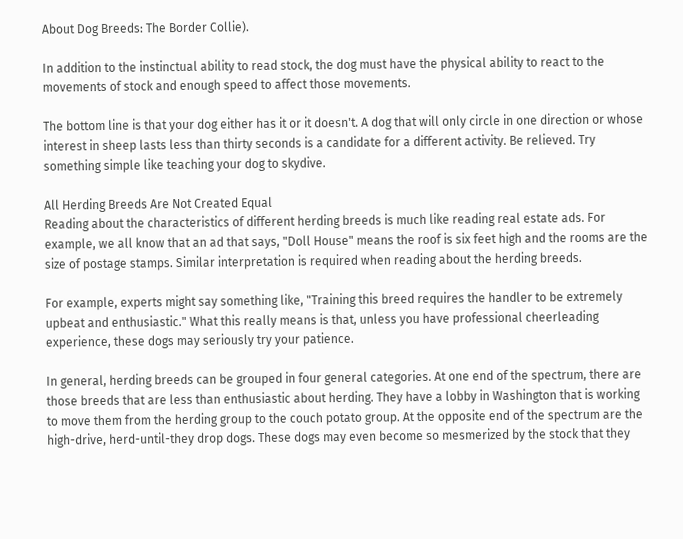About Dog Breeds: The Border Collie).

In addition to the instinctual ability to read stock, the dog must have the physical ability to react to the movements of stock and enough speed to affect those movements.

The bottom line is that your dog either has it or it doesn't. A dog that will only circle in one direction or whose interest in sheep lasts less than thirty seconds is a candidate for a different activity. Be relieved. Try something simple like teaching your dog to skydive.

All Herding Breeds Are Not Created Equal
Reading about the characteristics of different herding breeds is much like reading real estate ads. For example, we all know that an ad that says, "Doll House" means the roof is six feet high and the rooms are the size of postage stamps. Similar interpretation is required when reading about the herding breeds.

For example, experts might say something like, "Training this breed requires the handler to be extremely upbeat and enthusiastic." What this really means is that, unless you have professional cheerleading experience, these dogs may seriously try your patience.

In general, herding breeds can be grouped in four general categories. At one end of the spectrum, there are those breeds that are less than enthusiastic about herding. They have a lobby in Washington that is working to move them from the herding group to the couch potato group. At the opposite end of the spectrum are the high-drive, herd-until-they drop dogs. These dogs may even become so mesmerized by the stock that they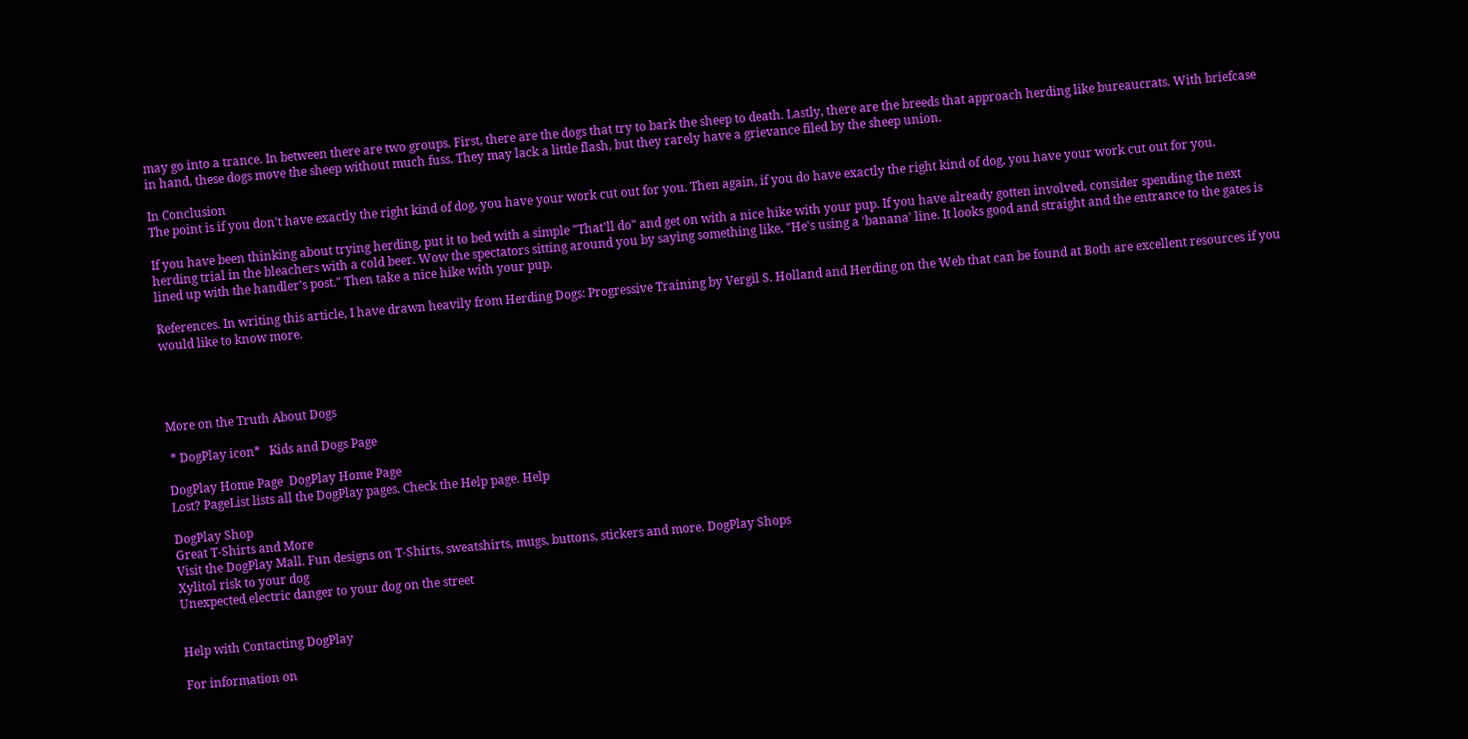may go into a trance. In between there are two groups. First, there are the dogs that try to bark the sheep to death. Lastly, there are the breeds that approach herding like bureaucrats. With briefcase in hand, these dogs move the sheep without much fuss. They may lack a little flash, but they rarely have a grievance filed by the sheep union.

In Conclusion
The point is if you don't have exactly the right kind of dog, you have your work cut out for you. Then again, if you do have exactly the right kind of dog, you have your work cut out for you.

If you have been thinking about trying herding, put it to bed with a simple "That'll do" and get on with a nice hike with your pup. If you have already gotten involved, consider spending the next herding trial in the bleachers with a cold beer. Wow the spectators sitting around you by saying something like, "He's using a 'banana' line. It looks good and straight and the entrance to the gates is lined up with the handler's post." Then take a nice hike with your pup.

References. In writing this article, I have drawn heavily from Herding Dogs: Progressive Training by Vergil S. Holland and Herding on the Web that can be found at Both are excellent resources if you would like to know more.




More on the Truth About Dogs

 * DogPlay icon*   Kids and Dogs Page

DogPlay Home Page  DogPlay Home Page
Lost? PageList lists all the DogPlay pages. Check the Help page. Help

DogPlay Shop
Great T-Shirts and More
Visit the DogPlay Mall. Fun designs on T-Shirts, sweatshirts, mugs, buttons, stickers and more. DogPlay Shops
Xylitol risk to your dog
Unexpected electric danger to your dog on the street


Help with Contacting DogPlay

For information on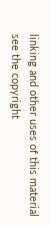linking and other uses of this material see the copyright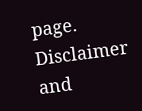page.
Disclaimer and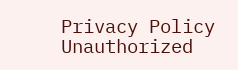Privacy Policy
Unauthorized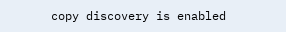copy discovery is enabled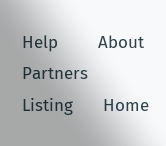Help        About                  Partners        Listing      Home